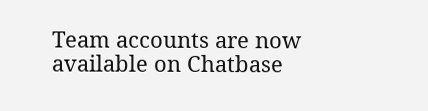Team accounts are now available on Chatbase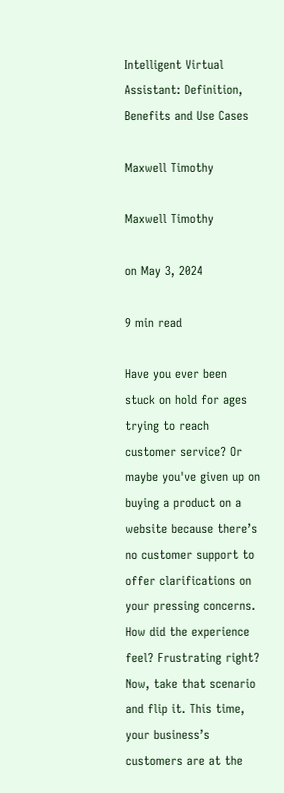Intelligent Virtual Assistant: Definition, Benefits and Use Cases

Maxwell Timothy

Maxwell Timothy

on May 3, 2024

9 min read

Have you ever been stuck on hold for ages trying to reach customer service? Or maybe you've given up on buying a product on a website because there’s no customer support to offer clarifications on your pressing concerns. How did the experience feel? Frustrating right? Now, take that scenario and flip it. This time, your business’s customers are at the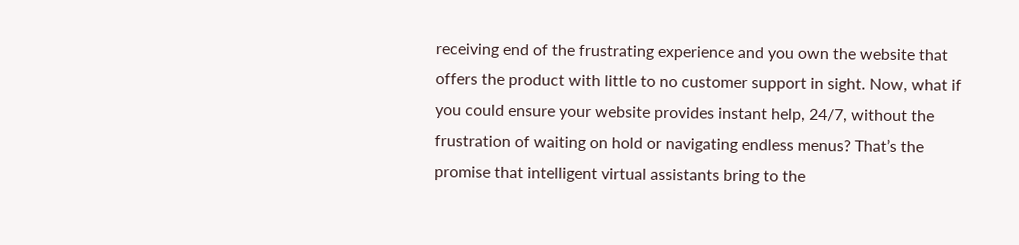receiving end of the frustrating experience and you own the website that offers the product with little to no customer support in sight. Now, what if you could ensure your website provides instant help, 24/7, without the frustration of waiting on hold or navigating endless menus? That’s the promise that intelligent virtual assistants bring to the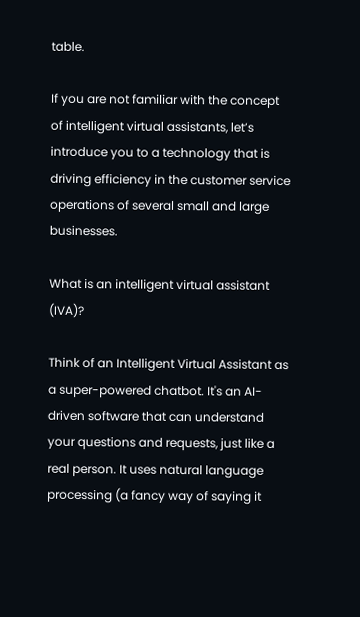table.

If you are not familiar with the concept of intelligent virtual assistants, let’s introduce you to a technology that is driving efficiency in the customer service operations of several small and large businesses.

What is an intelligent virtual assistant (IVA)?

Think of an Intelligent Virtual Assistant as a super-powered chatbot. It's an AI-driven software that can understand your questions and requests, just like a real person. It uses natural language processing (a fancy way of saying it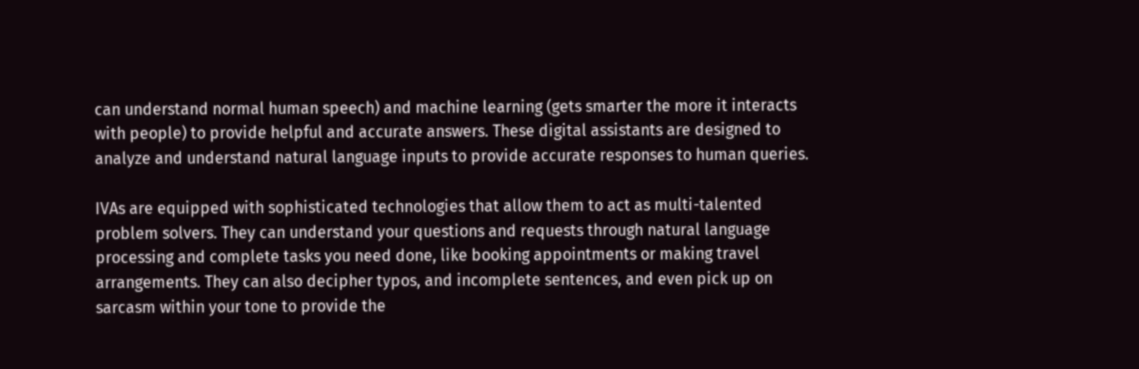can understand normal human speech) and machine learning (gets smarter the more it interacts with people) to provide helpful and accurate answers. These digital assistants are designed to analyze and understand natural language inputs to provide accurate responses to human queries.

IVAs are equipped with sophisticated technologies that allow them to act as multi-talented problem solvers. They can understand your questions and requests through natural language processing and complete tasks you need done, like booking appointments or making travel arrangements. They can also decipher typos, and incomplete sentences, and even pick up on sarcasm within your tone to provide the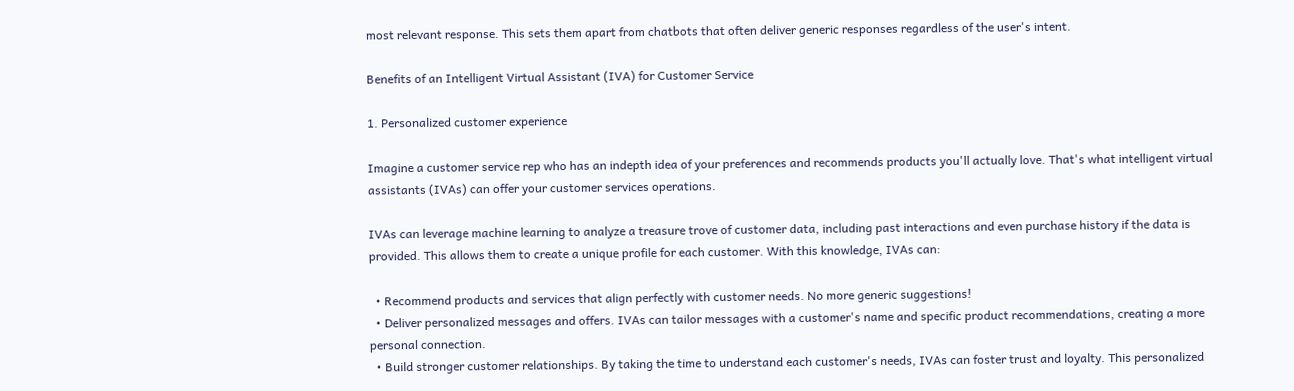most relevant response. This sets them apart from chatbots that often deliver generic responses regardless of the user's intent.

Benefits of an Intelligent Virtual Assistant (IVA) for Customer Service

1. Personalized customer experience

Imagine a customer service rep who has an indepth idea of your preferences and recommends products you'll actually love. That's what intelligent virtual assistants (IVAs) can offer your customer services operations.

IVAs can leverage machine learning to analyze a treasure trove of customer data, including past interactions and even purchase history if the data is provided. This allows them to create a unique profile for each customer. With this knowledge, IVAs can:

  • Recommend products and services that align perfectly with customer needs. No more generic suggestions!
  • Deliver personalized messages and offers. IVAs can tailor messages with a customer's name and specific product recommendations, creating a more personal connection.
  • Build stronger customer relationships. By taking the time to understand each customer's needs, IVAs can foster trust and loyalty. This personalized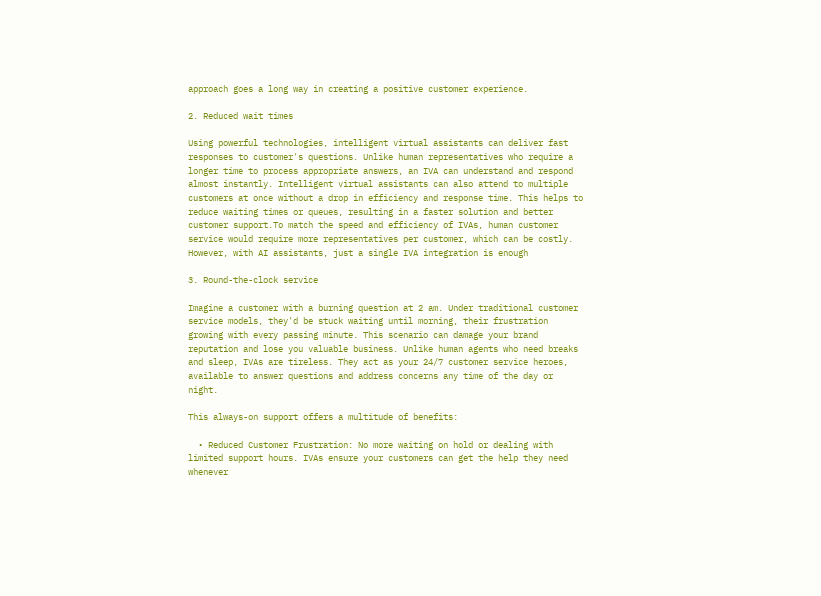approach goes a long way in creating a positive customer experience.

2. Reduced wait times

Using powerful technologies, intelligent virtual assistants can deliver fast responses to customer's questions. Unlike human representatives who require a longer time to process appropriate answers, an IVA can understand and respond almost instantly. Intelligent virtual assistants can also attend to multiple customers at once without a drop in efficiency and response time. This helps to reduce waiting times or queues, resulting in a faster solution and better customer support.To match the speed and efficiency of IVAs, human customer service would require more representatives per customer, which can be costly. However, with AI assistants, just a single IVA integration is enough

3. Round-the-clock service

Imagine a customer with a burning question at 2 am. Under traditional customer service models, they'd be stuck waiting until morning, their frustration growing with every passing minute. This scenario can damage your brand reputation and lose you valuable business. Unlike human agents who need breaks and sleep, IVAs are tireless. They act as your 24/7 customer service heroes, available to answer questions and address concerns any time of the day or night.

This always-on support offers a multitude of benefits:

  • Reduced Customer Frustration: No more waiting on hold or dealing with limited support hours. IVAs ensure your customers can get the help they need whenever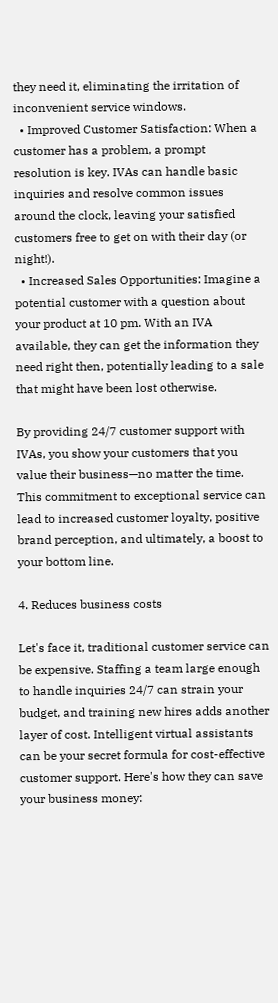they need it, eliminating the irritation of inconvenient service windows.
  • Improved Customer Satisfaction: When a customer has a problem, a prompt resolution is key. IVAs can handle basic inquiries and resolve common issues around the clock, leaving your satisfied customers free to get on with their day (or night!).
  • Increased Sales Opportunities: Imagine a potential customer with a question about your product at 10 pm. With an IVA available, they can get the information they need right then, potentially leading to a sale that might have been lost otherwise.

By providing 24/7 customer support with IVAs, you show your customers that you value their business—no matter the time. This commitment to exceptional service can lead to increased customer loyalty, positive brand perception, and ultimately, a boost to your bottom line.

4. Reduces business costs

Let's face it, traditional customer service can be expensive. Staffing a team large enough to handle inquiries 24/7 can strain your budget, and training new hires adds another layer of cost. Intelligent virtual assistants can be your secret formula for cost-effective customer support. Here's how they can save your business money: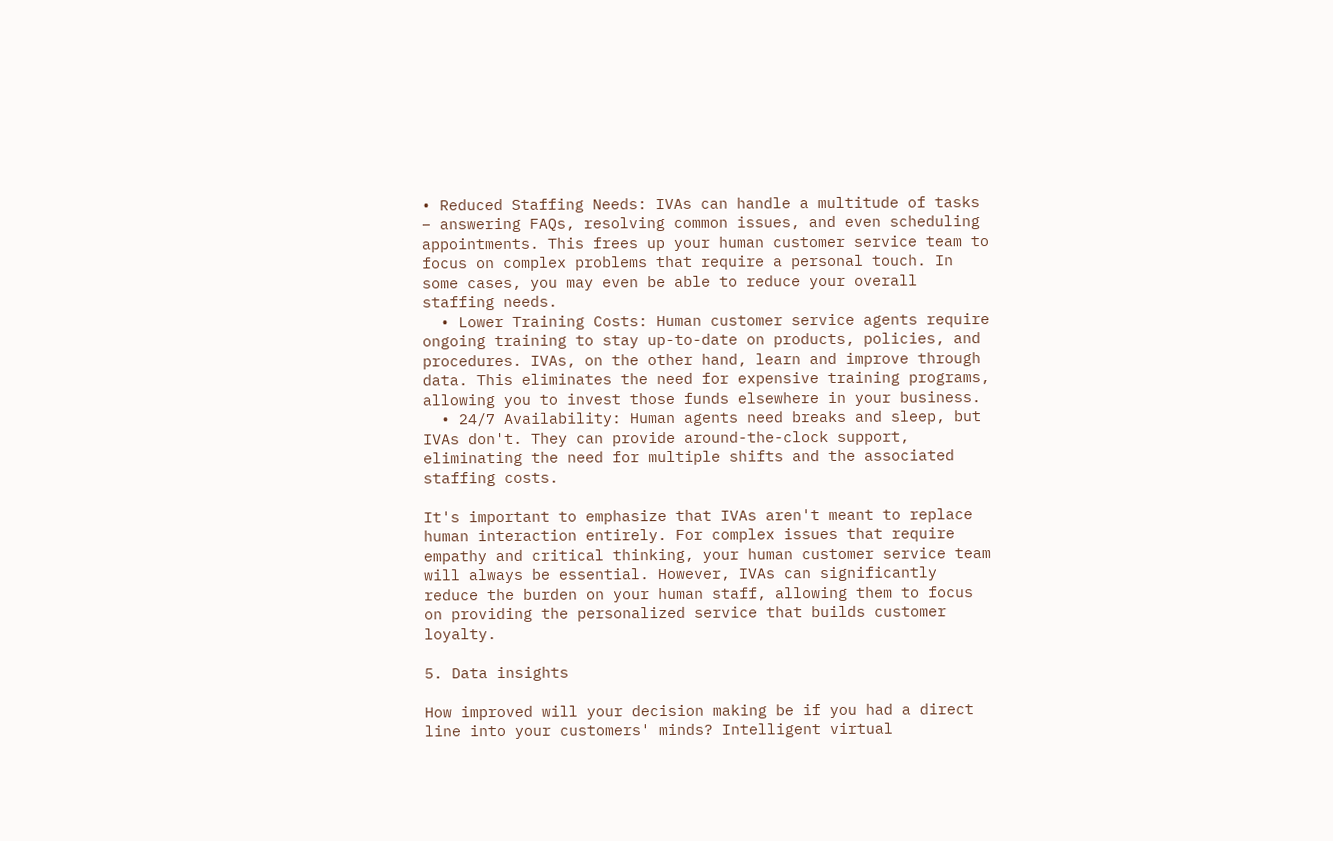• Reduced Staffing Needs: IVAs can handle a multitude of tasks – answering FAQs, resolving common issues, and even scheduling appointments. This frees up your human customer service team to focus on complex problems that require a personal touch. In some cases, you may even be able to reduce your overall staffing needs.
  • Lower Training Costs: Human customer service agents require ongoing training to stay up-to-date on products, policies, and procedures. IVAs, on the other hand, learn and improve through data. This eliminates the need for expensive training programs, allowing you to invest those funds elsewhere in your business.
  • 24/7 Availability: Human agents need breaks and sleep, but IVAs don't. They can provide around-the-clock support, eliminating the need for multiple shifts and the associated staffing costs.

It's important to emphasize that IVAs aren't meant to replace human interaction entirely. For complex issues that require empathy and critical thinking, your human customer service team will always be essential. However, IVAs can significantly reduce the burden on your human staff, allowing them to focus on providing the personalized service that builds customer loyalty.

5. Data insights

How improved will your decision making be if you had a direct line into your customers' minds? Intelligent virtual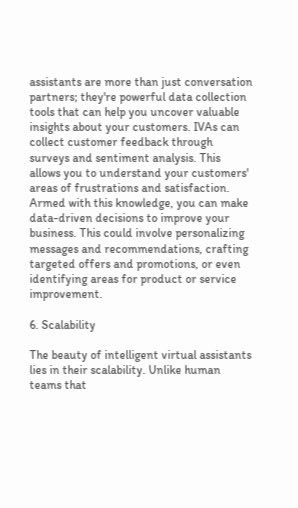assistants are more than just conversation partners; they're powerful data collection tools that can help you uncover valuable insights about your customers. IVAs can collect customer feedback through surveys and sentiment analysis. This allows you to understand your customers' areas of frustrations and satisfaction. Armed with this knowledge, you can make data-driven decisions to improve your business. This could involve personalizing messages and recommendations, crafting targeted offers and promotions, or even identifying areas for product or service improvement.

6. Scalability

The beauty of intelligent virtual assistants lies in their scalability. Unlike human teams that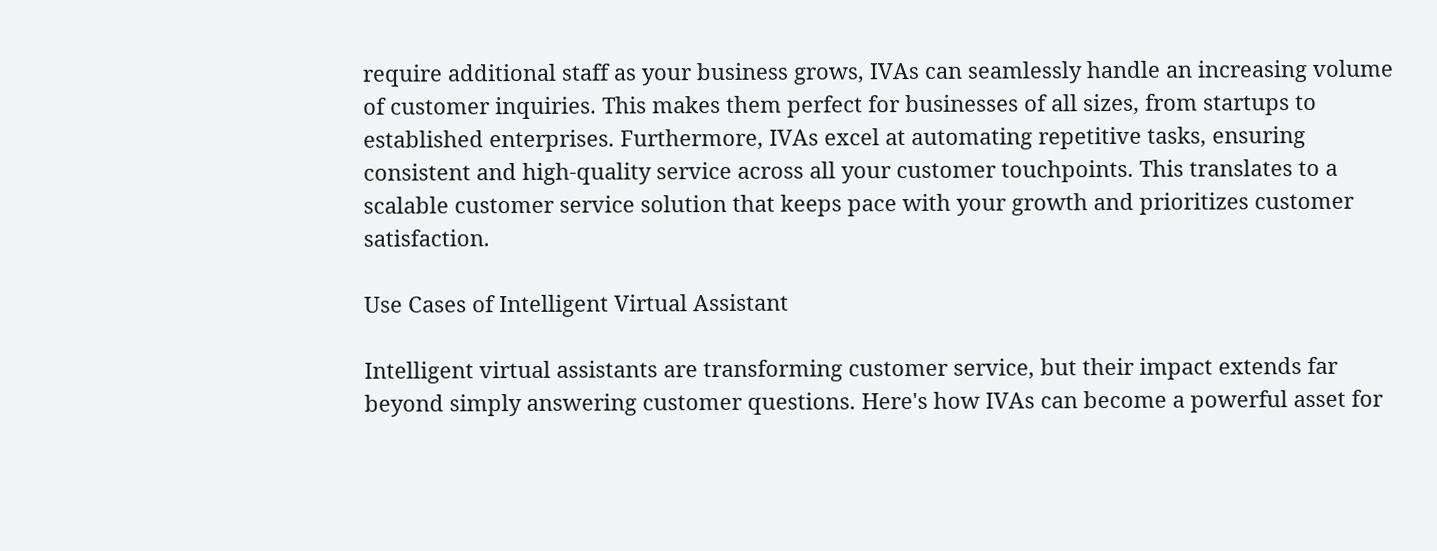require additional staff as your business grows, IVAs can seamlessly handle an increasing volume of customer inquiries. This makes them perfect for businesses of all sizes, from startups to established enterprises. Furthermore, IVAs excel at automating repetitive tasks, ensuring consistent and high-quality service across all your customer touchpoints. This translates to a scalable customer service solution that keeps pace with your growth and prioritizes customer satisfaction.

Use Cases of Intelligent Virtual Assistant

Intelligent virtual assistants are transforming customer service, but their impact extends far beyond simply answering customer questions. Here's how IVAs can become a powerful asset for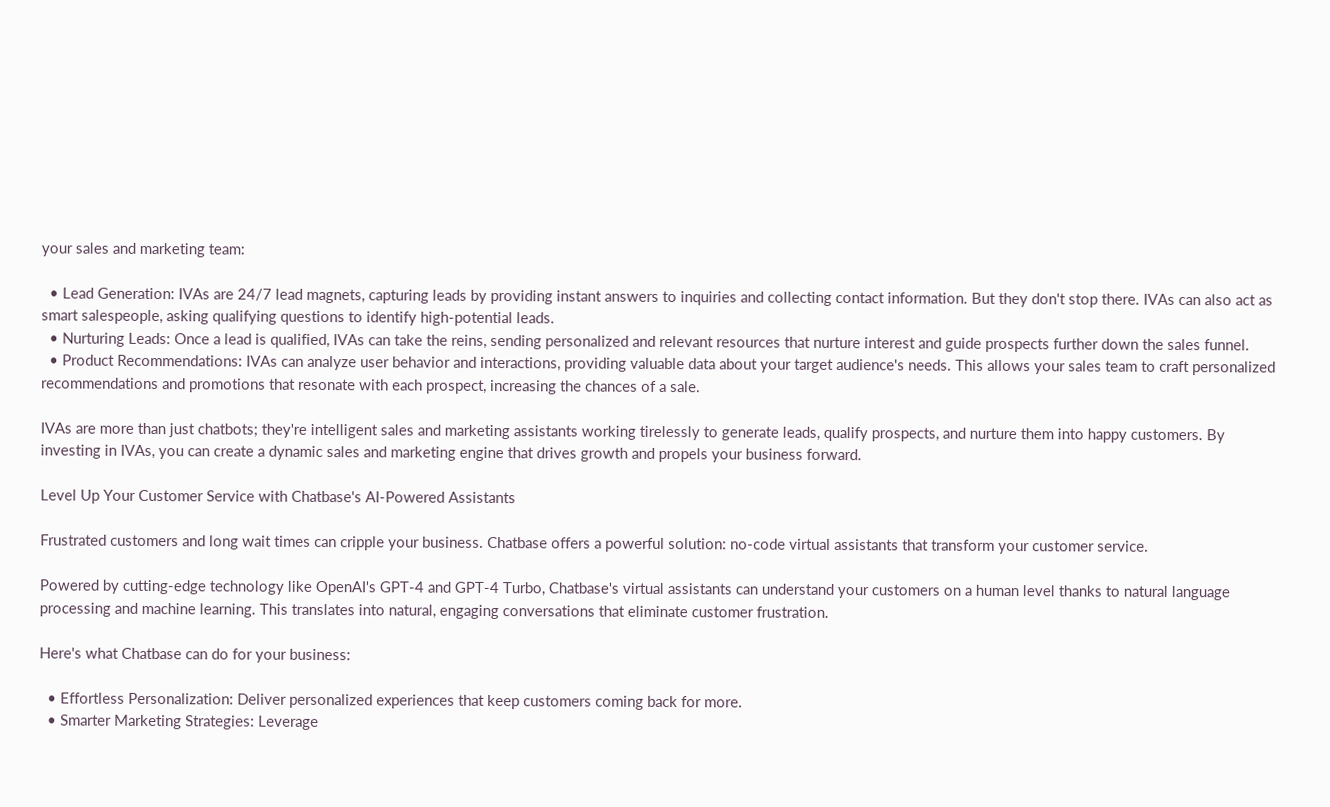your sales and marketing team:

  • Lead Generation: IVAs are 24/7 lead magnets, capturing leads by providing instant answers to inquiries and collecting contact information. But they don't stop there. IVAs can also act as smart salespeople, asking qualifying questions to identify high-potential leads.
  • Nurturing Leads: Once a lead is qualified, IVAs can take the reins, sending personalized and relevant resources that nurture interest and guide prospects further down the sales funnel.
  • Product Recommendations: IVAs can analyze user behavior and interactions, providing valuable data about your target audience's needs. This allows your sales team to craft personalized recommendations and promotions that resonate with each prospect, increasing the chances of a sale.

IVAs are more than just chatbots; they're intelligent sales and marketing assistants working tirelessly to generate leads, qualify prospects, and nurture them into happy customers. By investing in IVAs, you can create a dynamic sales and marketing engine that drives growth and propels your business forward.

Level Up Your Customer Service with Chatbase's AI-Powered Assistants

Frustrated customers and long wait times can cripple your business. Chatbase offers a powerful solution: no-code virtual assistants that transform your customer service.

Powered by cutting-edge technology like OpenAI's GPT-4 and GPT-4 Turbo, Chatbase's virtual assistants can understand your customers on a human level thanks to natural language processing and machine learning. This translates into natural, engaging conversations that eliminate customer frustration.

Here's what Chatbase can do for your business:

  • Effortless Personalization: Deliver personalized experiences that keep customers coming back for more.
  • Smarter Marketing Strategies: Leverage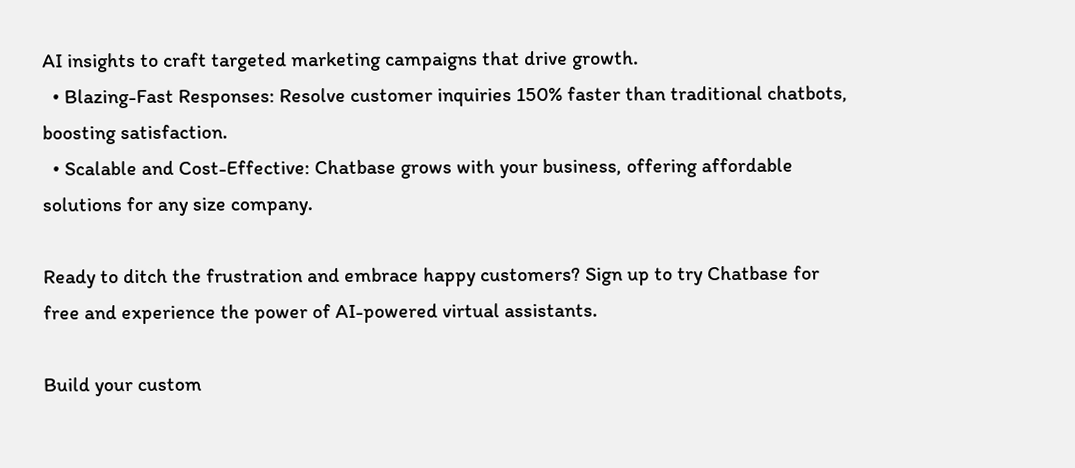AI insights to craft targeted marketing campaigns that drive growth.
  • Blazing-Fast Responses: Resolve customer inquiries 150% faster than traditional chatbots, boosting satisfaction.
  • Scalable and Cost-Effective: Chatbase grows with your business, offering affordable solutions for any size company.

Ready to ditch the frustration and embrace happy customers? Sign up to try Chatbase for free and experience the power of AI-powered virtual assistants.

Build your custom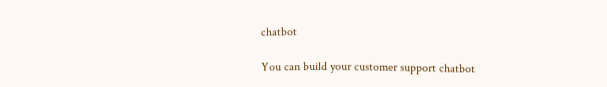chatbot

You can build your customer support chatbot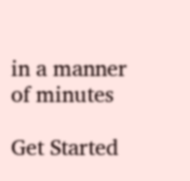in a manner of minutes

Get Started